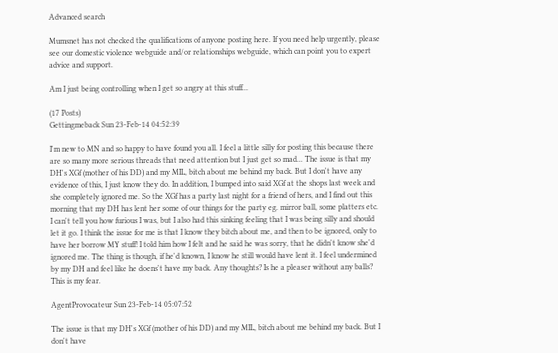Advanced search

Mumsnet has not checked the qualifications of anyone posting here. If you need help urgently, please see our domestic violence webguide and/or relationships webguide, which can point you to expert advice and support.

Am I just being controlling when I get so angry at this stuff...

(17 Posts)
Gettingmeback Sun 23-Feb-14 04:52:39

I'm new to MN and so happy to have found you all. I feel a little silly for posting this because there are so many more serious threads that need attention but I just get so mad... The issue is that my DH's XGf (mother of his DD) and my MIL, bitch about me behind my back. But I don't have any evidence of this, I just know they do. In addition, I bumped into said XGf at the shops last week and she completely ignored me. So the XGf has a party last night for a friend of hers, and I find out this morning that my DH has lent her some of our things for the party eg. mirror ball, some platters etc. I can't tell you how furious I was, but I also had this sinking feeling that I was being silly and should let it go. I think the issue for me is that I know they bitch about me, and then to be ignored, only to have her borrow MY stuff! I told him how I felt and he said he was sorry, that he didn't know she'd ignored me. The thing is though, if he'd known, I know he still would have lent it. I feel undermined by my DH and feel like he doens't have my back. Any thoughts? Is he a pleaser without any balls? This is my fear.

AgentProvocateur Sun 23-Feb-14 05:07:52

The issue is that my DH's XGf (mother of his DD) and my MIL, bitch about me behind my back. But I don't have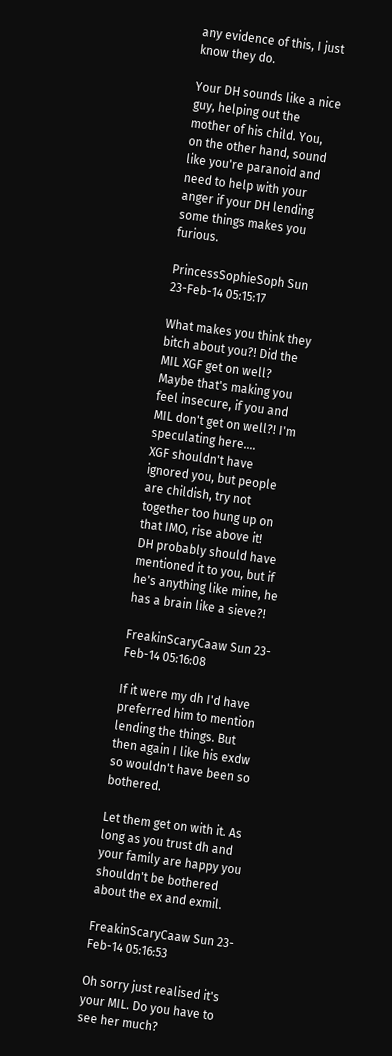any evidence of this, I just know they do.

Your DH sounds like a nice guy, helping out the mother of his child. You, on the other hand, sound like you're paranoid and need to help with your anger if your DH lending some things makes you furious.

PrincessSophieSoph Sun 23-Feb-14 05:15:17

What makes you think they bitch about you?! Did the MIL XGF get on well? Maybe that's making you feel insecure, if you and MIL don't get on well?! I'm speculating here....
XGF shouldn't have ignored you, but people are childish, try not together too hung up on that IMO, rise above it!
DH probably should have mentioned it to you, but if he's anything like mine, he has a brain like a sieve?!

FreakinScaryCaaw Sun 23-Feb-14 05:16:08

If it were my dh I'd have preferred him to mention lending the things. But then again I like his exdw so wouldn't have been so bothered.

Let them get on with it. As long as you trust dh and your family are happy you shouldn't be bothered about the ex and exmil.

FreakinScaryCaaw Sun 23-Feb-14 05:16:53

Oh sorry just realised it's your MIL. Do you have to see her much?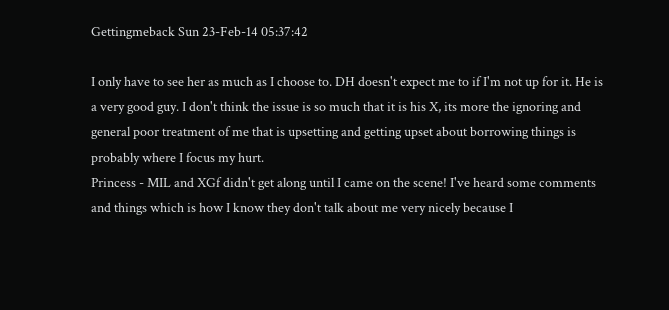Gettingmeback Sun 23-Feb-14 05:37:42

I only have to see her as much as I choose to. DH doesn't expect me to if I'm not up for it. He is a very good guy. I don't think the issue is so much that it is his X, its more the ignoring and general poor treatment of me that is upsetting and getting upset about borrowing things is probably where I focus my hurt.
Princess - MIL and XGf didn't get along until I came on the scene! I've heard some comments and things which is how I know they don't talk about me very nicely because I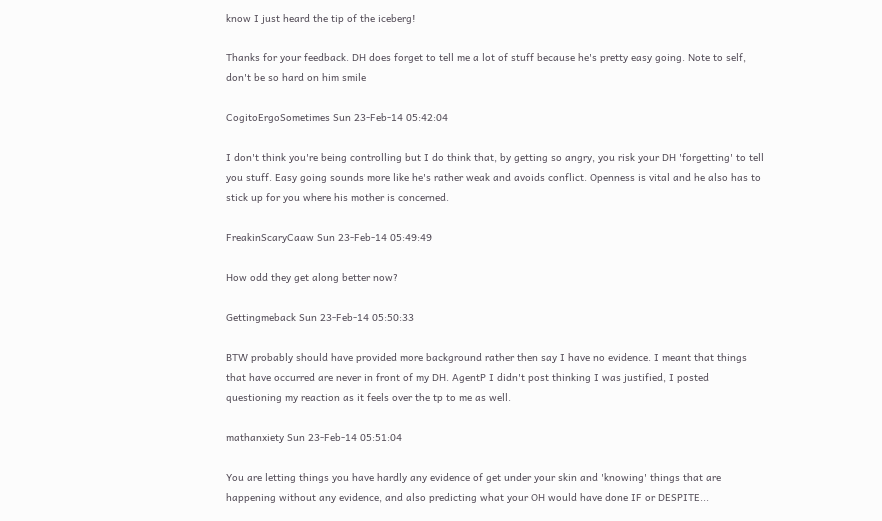know I just heard the tip of the iceberg!

Thanks for your feedback. DH does forget to tell me a lot of stuff because he's pretty easy going. Note to self, don't be so hard on him smile

CogitoErgoSometimes Sun 23-Feb-14 05:42:04

I don't think you're being controlling but I do think that, by getting so angry, you risk your DH 'forgetting' to tell you stuff. Easy going sounds more like he's rather weak and avoids conflict. Openness is vital and he also has to stick up for you where his mother is concerned.

FreakinScaryCaaw Sun 23-Feb-14 05:49:49

How odd they get along better now?

Gettingmeback Sun 23-Feb-14 05:50:33

BTW probably should have provided more background rather then say I have no evidence. I meant that things that have occurred are never in front of my DH. AgentP I didn't post thinking I was justified, I posted questioning my reaction as it feels over the tp to me as well.

mathanxiety Sun 23-Feb-14 05:51:04

You are letting things you have hardly any evidence of get under your skin and 'knowing' things that are happening without any evidence, and also predicting what your OH would have done IF or DESPITE...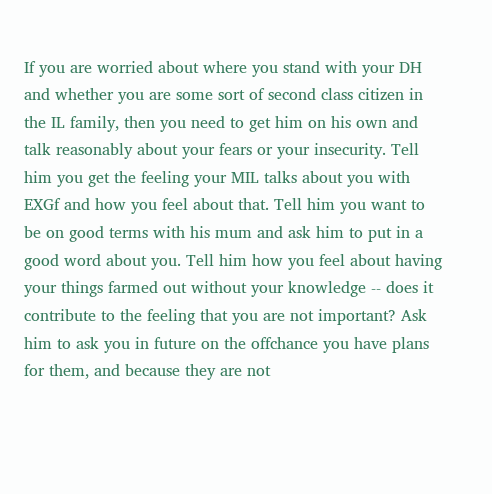If you are worried about where you stand with your DH and whether you are some sort of second class citizen in the IL family, then you need to get him on his own and talk reasonably about your fears or your insecurity. Tell him you get the feeling your MIL talks about you with EXGf and how you feel about that. Tell him you want to be on good terms with his mum and ask him to put in a good word about you. Tell him how you feel about having your things farmed out without your knowledge -- does it contribute to the feeling that you are not important? Ask him to ask you in future on the offchance you have plans for them, and because they are not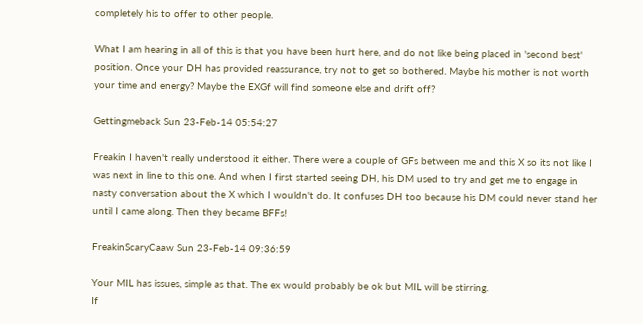completely his to offer to other people.

What I am hearing in all of this is that you have been hurt here, and do not like being placed in 'second best' position. Once your DH has provided reassurance, try not to get so bothered. Maybe his mother is not worth your time and energy? Maybe the EXGf will find someone else and drift off?

Gettingmeback Sun 23-Feb-14 05:54:27

Freakin I haven't really understood it either. There were a couple of GFs between me and this X so its not like I was next in line to this one. And when I first started seeing DH, his DM used to try and get me to engage in nasty conversation about the X which I wouldn't do. It confuses DH too because his DM could never stand her until I came along. Then they became BFFs!

FreakinScaryCaaw Sun 23-Feb-14 09:36:59

Your MIL has issues, simple as that. The ex would probably be ok but MIL will be stirring.
If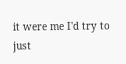it were me I'd try to just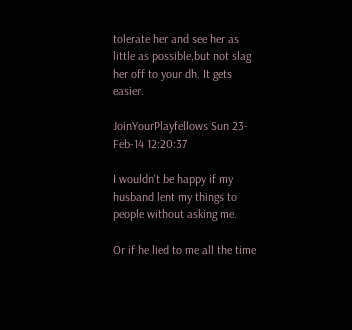tolerate her and see her as little as possible,but not slag her off to your dh. It gets easier.

JoinYourPlayfellows Sun 23-Feb-14 12:20:37

I wouldn't be happy if my husband lent my things to people without asking me.

Or if he lied to me all the time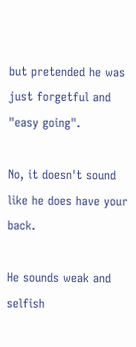but pretended he was just forgetful and "easy going".

No, it doesn't sound like he does have your back.

He sounds weak and selfish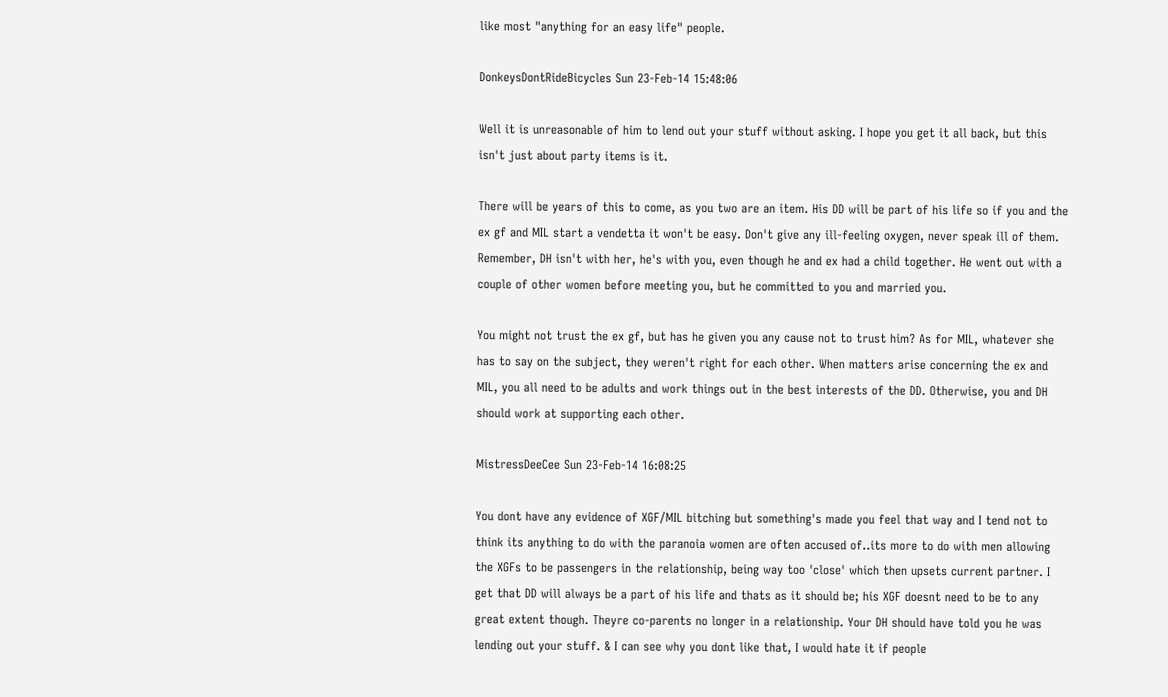like most "anything for an easy life" people.

DonkeysDontRideBicycles Sun 23-Feb-14 15:48:06

Well it is unreasonable of him to lend out your stuff without asking. I hope you get it all back, but this isn't just about party items is it.

There will be years of this to come, as you two are an item. His DD will be part of his life so if you and the ex gf and MIL start a vendetta it won't be easy. Don't give any ill-feeling oxygen, never speak ill of them. Remember, DH isn't with her, he's with you, even though he and ex had a child together. He went out with a couple of other women before meeting you, but he committed to you and married you.

You might not trust the ex gf, but has he given you any cause not to trust him? As for MIL, whatever she has to say on the subject, they weren't right for each other. When matters arise concerning the ex and MIL, you all need to be adults and work things out in the best interests of the DD. Otherwise, you and DH should work at supporting each other.

MistressDeeCee Sun 23-Feb-14 16:08:25

You dont have any evidence of XGF/MIL bitching but something's made you feel that way and I tend not to think its anything to do with the paranoia women are often accused of..its more to do with men allowing the XGFs to be passengers in the relationship, being way too 'close' which then upsets current partner. I get that DD will always be a part of his life and thats as it should be; his XGF doesnt need to be to any great extent though. Theyre co-parents no longer in a relationship. Your DH should have told you he was lending out your stuff. & I can see why you dont like that, I would hate it if people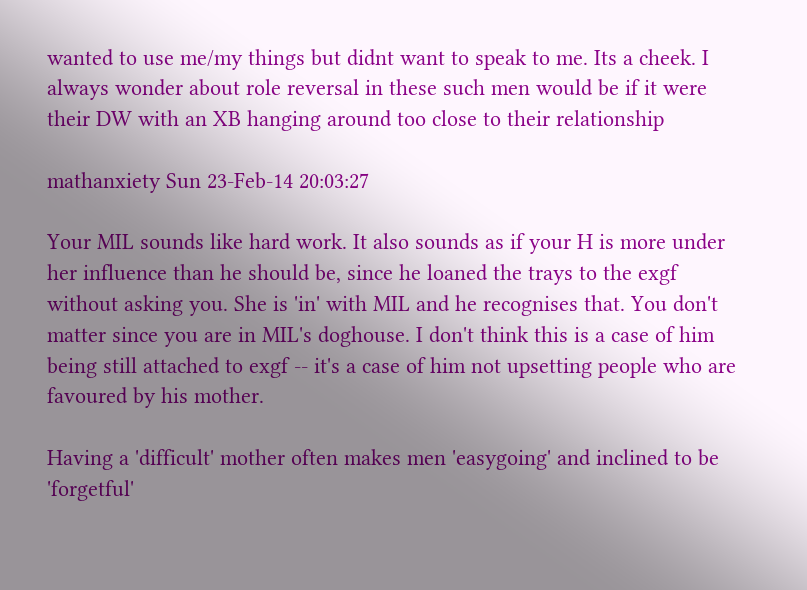wanted to use me/my things but didnt want to speak to me. Its a cheek. I always wonder about role reversal in these such men would be if it were their DW with an XB hanging around too close to their relationship

mathanxiety Sun 23-Feb-14 20:03:27

Your MIL sounds like hard work. It also sounds as if your H is more under her influence than he should be, since he loaned the trays to the exgf without asking you. She is 'in' with MIL and he recognises that. You don't matter since you are in MIL's doghouse. I don't think this is a case of him being still attached to exgf -- it's a case of him not upsetting people who are favoured by his mother.

Having a 'difficult' mother often makes men 'easygoing' and inclined to be 'forgetful'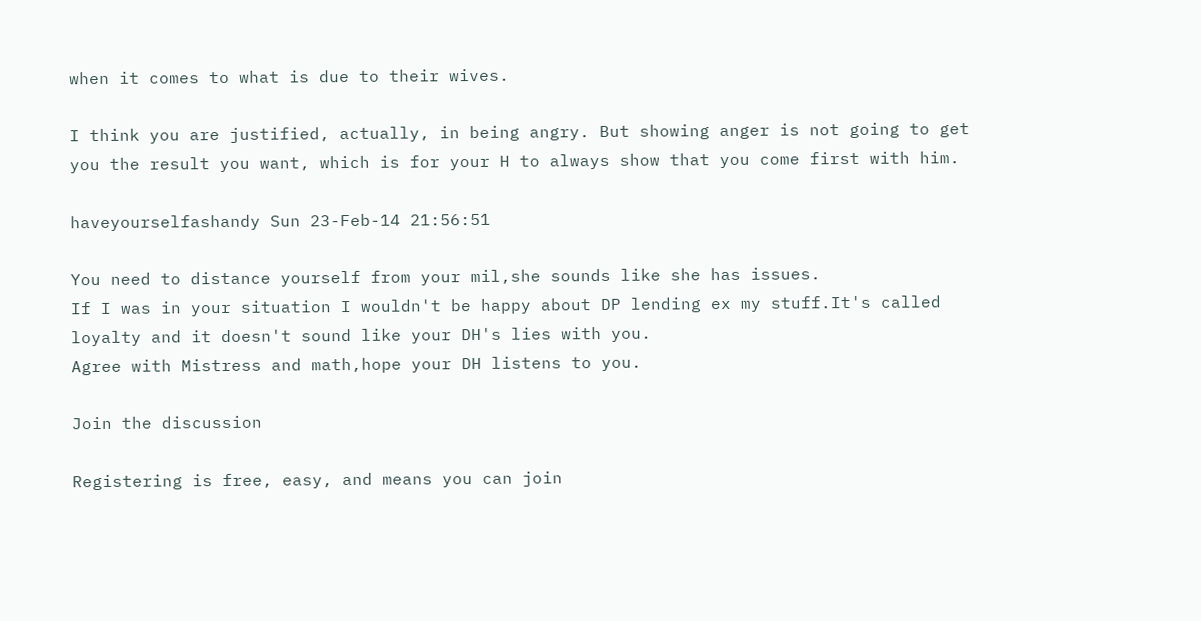when it comes to what is due to their wives.

I think you are justified, actually, in being angry. But showing anger is not going to get you the result you want, which is for your H to always show that you come first with him.

haveyourselfashandy Sun 23-Feb-14 21:56:51

You need to distance yourself from your mil,she sounds like she has issues.
If I was in your situation I wouldn't be happy about DP lending ex my stuff.It's called loyalty and it doesn't sound like your DH's lies with you.
Agree with Mistress and math,hope your DH listens to you.

Join the discussion

Registering is free, easy, and means you can join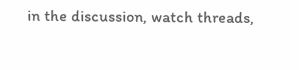in the discussion, watch threads,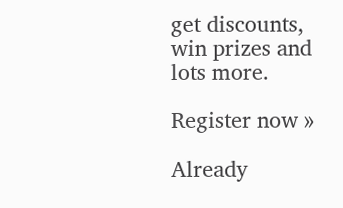get discounts, win prizes and lots more.

Register now »

Already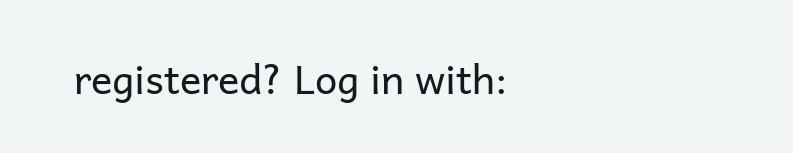registered? Log in with: